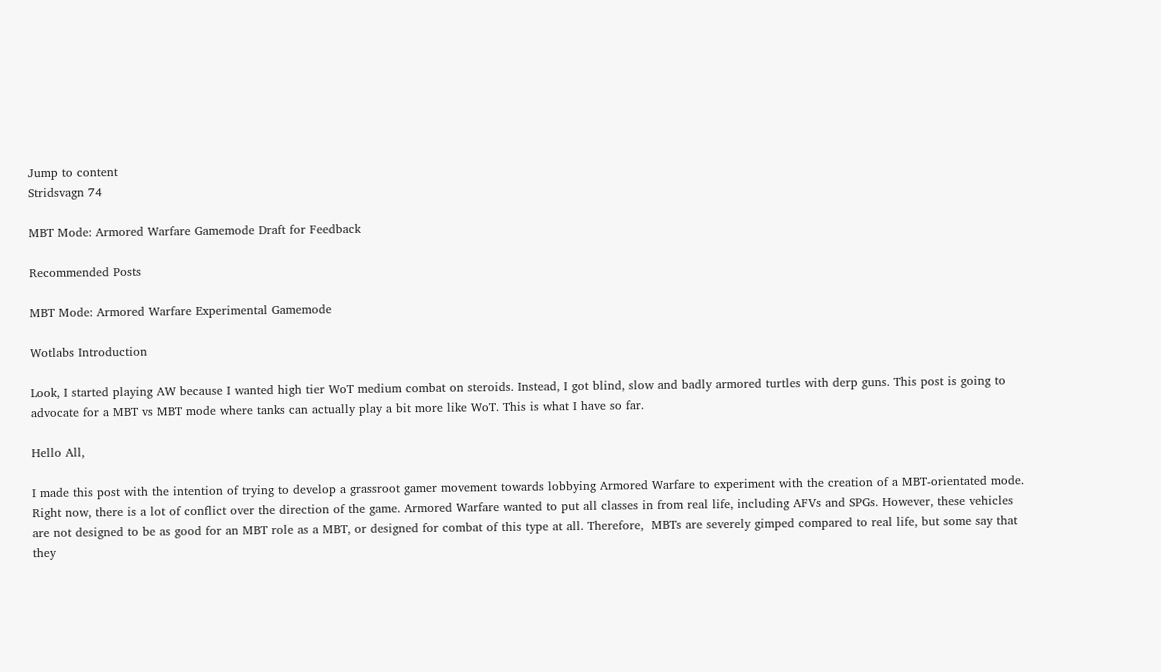Jump to content
Stridsvagn 74

MBT Mode: Armored Warfare Gamemode Draft for Feedback

Recommended Posts

MBT Mode: Armored Warfare Experimental Gamemode

Wotlabs Introduction

Look, I started playing AW because I wanted high tier WoT medium combat on steroids. Instead, I got blind, slow and badly armored turtles with derp guns. This post is going to advocate for a MBT vs MBT mode where tanks can actually play a bit more like WoT. This is what I have so far.

Hello All,

I made this post with the intention of trying to develop a grassroot gamer movement towards lobbying Armored Warfare to experiment with the creation of a MBT-orientated mode. Right now, there is a lot of conflict over the direction of the game. Armored Warfare wanted to put all classes in from real life, including AFVs and SPGs. However, these vehicles are not designed to be as good for an MBT role as a MBT, or designed for combat of this type at all. Therefore,  MBTs are severely gimped compared to real life, but some say that they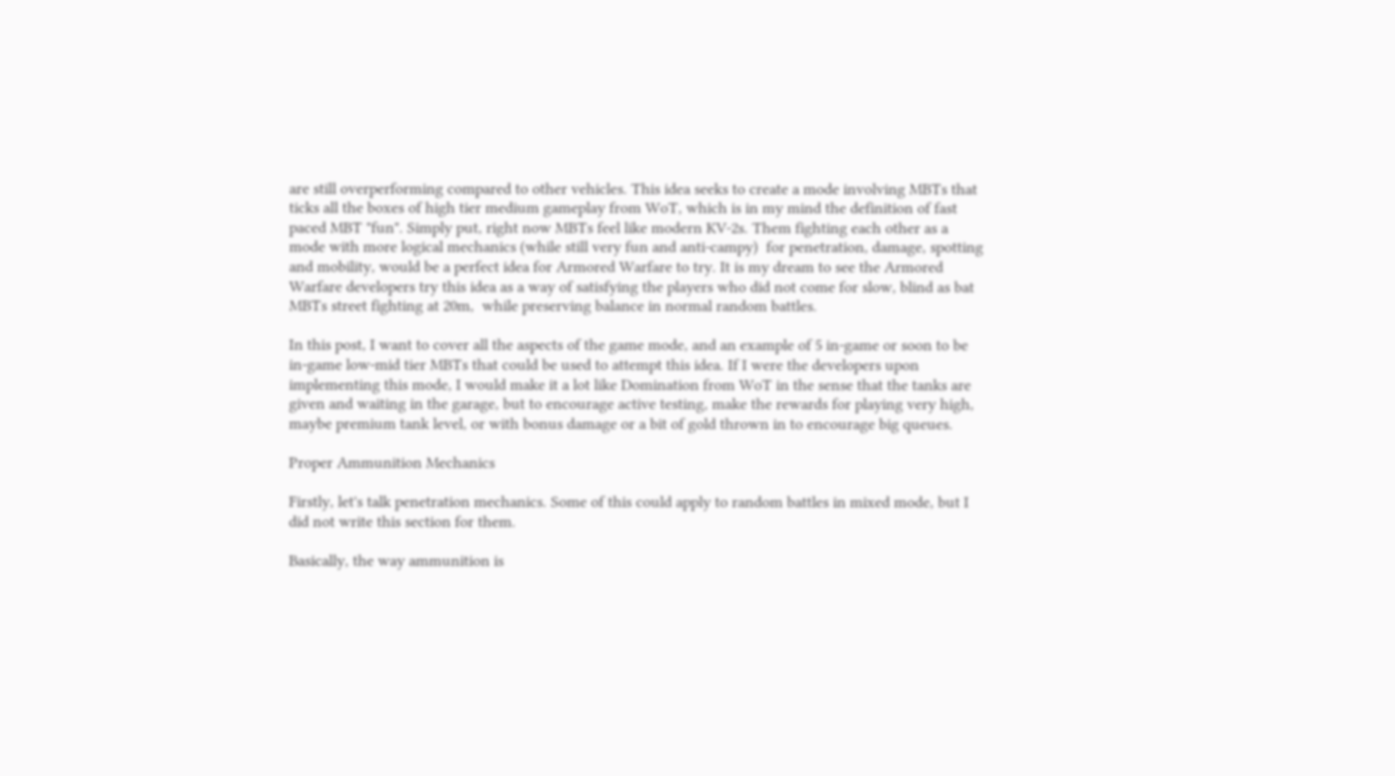are still overperforming compared to other vehicles. This idea seeks to create a mode involving MBTs that ticks all the boxes of high tier medium gameplay from WoT, which is in my mind the definition of fast paced MBT "fun". Simply put, right now MBTs feel like modern KV-2s. Them fighting each other as a mode with more logical mechanics (while still very fun and anti-campy)  for penetration, damage, spotting and mobility, would be a perfect idea for Armored Warfare to try. It is my dream to see the Armored Warfare developers try this idea as a way of satisfying the players who did not come for slow, blind as bat MBTs street fighting at 20m,  while preserving balance in normal random battles.

In this post, I want to cover all the aspects of the game mode, and an example of 5 in-game or soon to be in-game low-mid tier MBTs that could be used to attempt this idea. If I were the developers upon implementing this mode, I would make it a lot like Domination from WoT in the sense that the tanks are given and waiting in the garage, but to encourage active testing, make the rewards for playing very high, maybe premium tank level, or with bonus damage or a bit of gold thrown in to encourage big queues.

Proper Ammunition Mechanics

Firstly, let's talk penetration mechanics. Some of this could apply to random battles in mixed mode, but I did not write this section for them.

Basically, the way ammunition is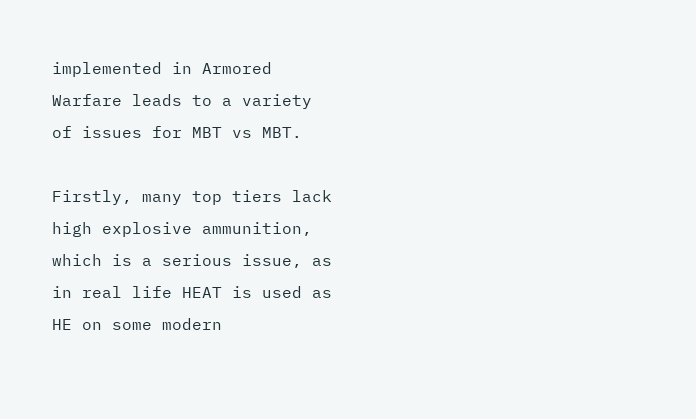implemented in Armored Warfare leads to a variety of issues for MBT vs MBT.

Firstly, many top tiers lack high explosive ammunition, which is a serious issue, as in real life HEAT is used as HE on some modern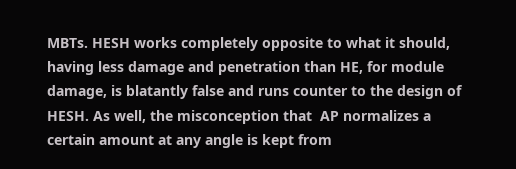MBTs. HESH works completely opposite to what it should, having less damage and penetration than HE, for module damage, is blatantly false and runs counter to the design of HESH. As well, the misconception that  AP normalizes a certain amount at any angle is kept from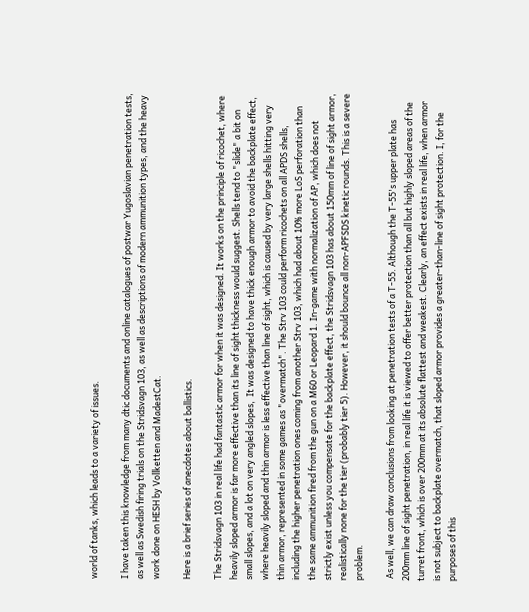world of tanks, which leads to a variety of issues.

I have taken this knowledge from many dtic documents and online catalogues of postwar Yugoslavian penetration tests, as well as Swedish firing trials on the Stridsvagn 103, as well as descriptions of modern ammunition types, and the heavy work done on HESH by Vollketten and MadestCat.

Here is a brief series of anecdotes about ballistics.

The Stridsvagn 103 in real life had fantastic armor for when it was designed. It works on the principle of ricochet, where heavily sloped armor is far more effective than its line of sight thickness would suggest. Shells tend to "slide" a bit on small slopes, and a lot on very angled slopes,  It was designed to have thick enough armor to avoid the backplate effect, where heavily sloped and thin armor is less effective than line of sight, which is caused by very large shells hitting very thin armor, represented in some games as "overmatch". The Strv 103 could perform ricochets on all APDS shells, including the higher penetration ones coming from another Strv 103, which had about 10% more LoS perforation than the same ammunition fired from the gun on a M60 or Leopard 1. In-game with normalization of AP, which does not strictly exist unless you compensate for the backplate effect, the Stridsvagn 103 has about 150mm of line of sight armor, realistically none for the tier (probably tier 5). However, it should bounce all non-APFSDS kinetic rounds. This is a severe problem.

 As well, we can draw conclusions from looking at penetration tests of a T-55. Although the T-55's upper plate has 200mm line of sight penetration, in real life it is viewed to offer better protection than all but highly sloped areas of the turret front, which is over 200mm at its absolute flattest and weakest. Clearly, an effect exists in real life, when armor is not subject to backplate overmatch, that sloped armor provides a greater-than-line of sight protection. I, for the purposes of this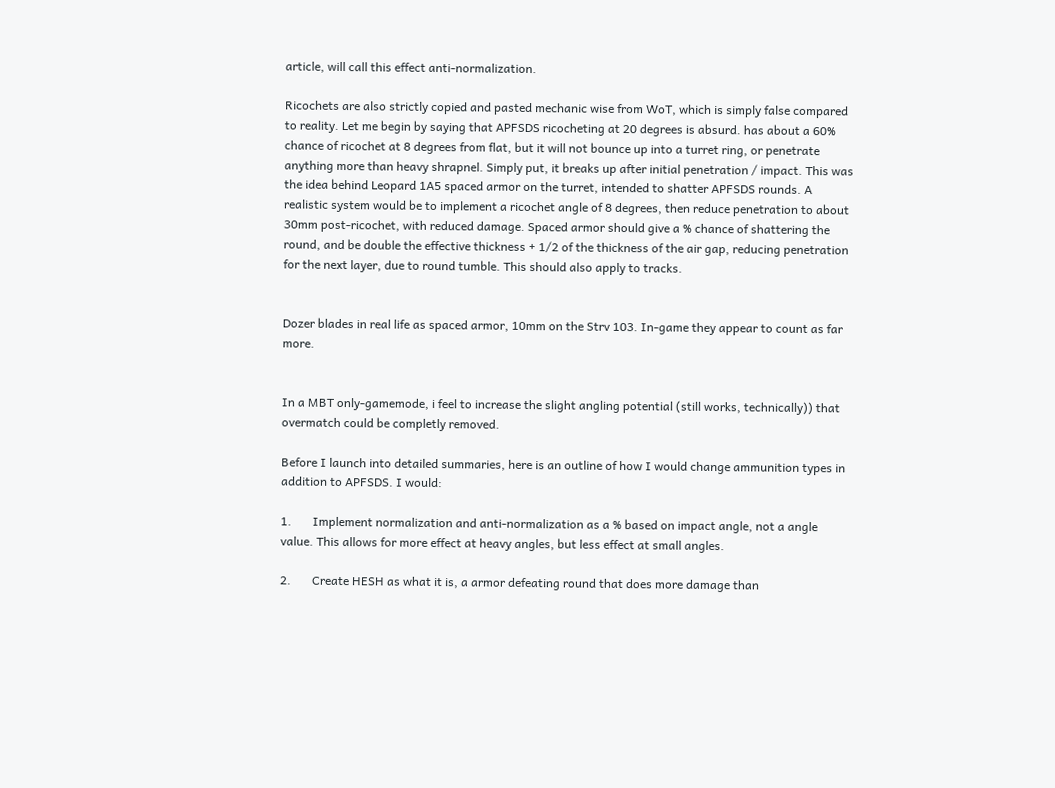article, will call this effect anti-normalization.

Ricochets are also strictly copied and pasted mechanic wise from WoT, which is simply false compared to reality. Let me begin by saying that APFSDS ricocheting at 20 degrees is absurd. has about a 60% chance of ricochet at 8 degrees from flat, but it will not bounce up into a turret ring, or penetrate anything more than heavy shrapnel. Simply put, it breaks up after initial penetration / impact. This was the idea behind Leopard 1A5 spaced armor on the turret, intended to shatter APFSDS rounds. A realistic system would be to implement a ricochet angle of 8 degrees, then reduce penetration to about 30mm post-ricochet, with reduced damage. Spaced armor should give a % chance of shattering the round, and be double the effective thickness + 1/2 of the thickness of the air gap, reducing penetration for the next layer, due to round tumble. This should also apply to tracks.


Dozer blades in real life as spaced armor, 10mm on the Strv 103. In-game they appear to count as far more.


In a MBT only-gamemode, i feel to increase the slight angling potential (still works, technically)) that overmatch could be completly removed.

Before I launch into detailed summaries, here is an outline of how I would change ammunition types in addition to APFSDS. I would:

1.       Implement normalization and anti-normalization as a % based on impact angle, not a angle value. This allows for more effect at heavy angles, but less effect at small angles.

2.       Create HESH as what it is, a armor defeating round that does more damage than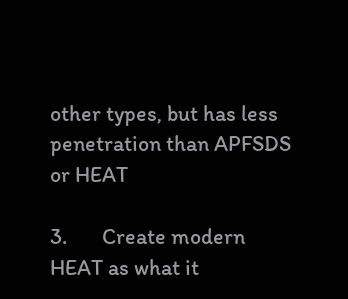other types, but has less penetration than APFSDS or HEAT

3.       Create modern HEAT as what it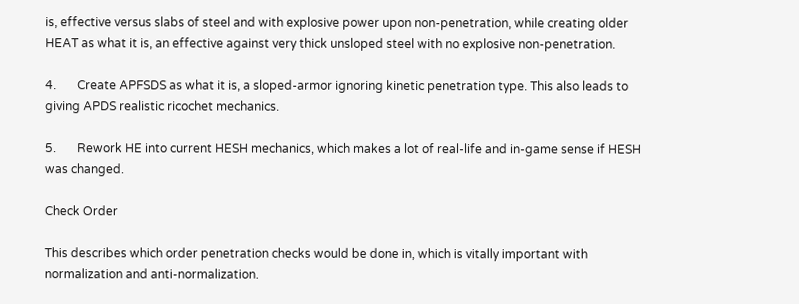is, effective versus slabs of steel and with explosive power upon non-penetration, while creating older HEAT as what it is, an effective against very thick unsloped steel with no explosive non-penetration.

4.       Create APFSDS as what it is, a sloped-armor ignoring kinetic penetration type. This also leads to giving APDS realistic ricochet mechanics.

5.       Rework HE into current HESH mechanics, which makes a lot of real-life and in-game sense if HESH was changed.

Check Order

This describes which order penetration checks would be done in, which is vitally important with normalization and anti-normalization.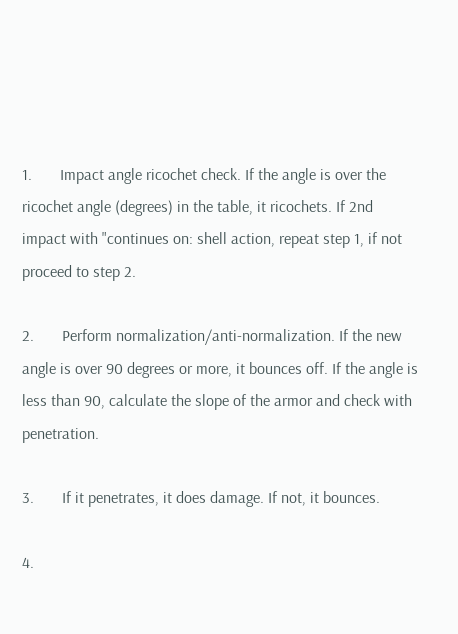1.       Impact angle ricochet check. If the angle is over the ricochet angle (degrees) in the table, it ricochets. If 2nd impact with "continues on: shell action, repeat step 1, if not proceed to step 2.

2.       Perform normalization/anti-normalization. If the new angle is over 90 degrees or more, it bounces off. If the angle is less than 90, calculate the slope of the armor and check with penetration.

3.       If it penetrates, it does damage. If not, it bounces.

4.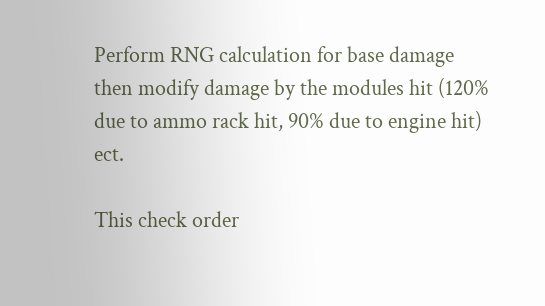Perform RNG calculation for base damage then modify damage by the modules hit (120% due to ammo rack hit, 90% due to engine hit) ect.

This check order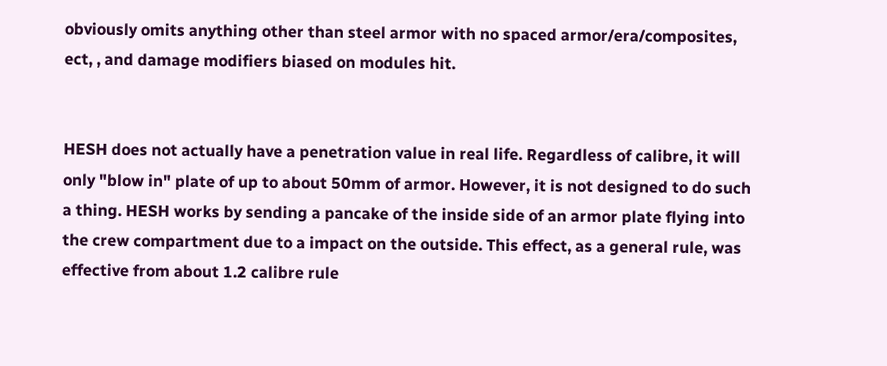obviously omits anything other than steel armor with no spaced armor/era/composites, ect, , and damage modifiers biased on modules hit.


HESH does not actually have a penetration value in real life. Regardless of calibre, it will only "blow in" plate of up to about 50mm of armor. However, it is not designed to do such a thing. HESH works by sending a pancake of the inside side of an armor plate flying into the crew compartment due to a impact on the outside. This effect, as a general rule, was effective from about 1.2 calibre rule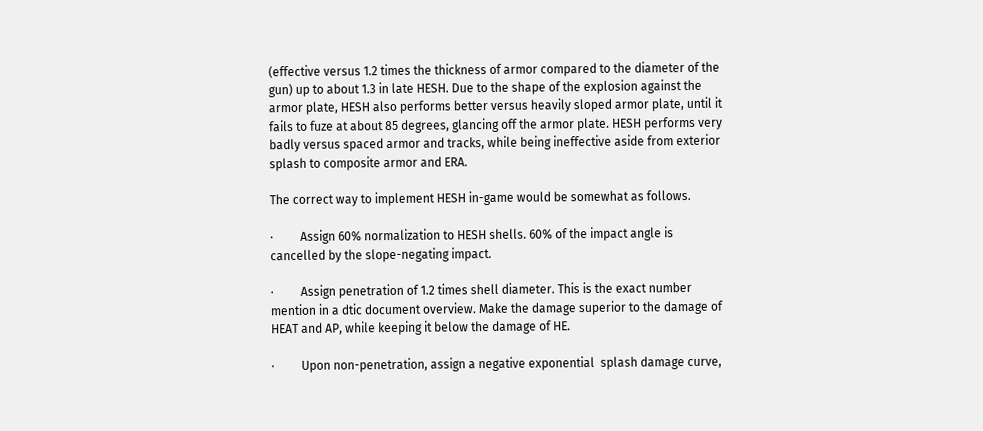(effective versus 1.2 times the thickness of armor compared to the diameter of the gun) up to about 1.3 in late HESH. Due to the shape of the explosion against the armor plate, HESH also performs better versus heavily sloped armor plate, until it fails to fuze at about 85 degrees, glancing off the armor plate. HESH performs very badly versus spaced armor and tracks, while being ineffective aside from exterior splash to composite armor and ERA.

The correct way to implement HESH in-game would be somewhat as follows.

·         Assign 60% normalization to HESH shells. 60% of the impact angle is cancelled by the slope-negating impact.

·         Assign penetration of 1.2 times shell diameter. This is the exact number mention in a dtic document overview. Make the damage superior to the damage of HEAT and AP, while keeping it below the damage of HE.

·         Upon non-penetration, assign a negative exponential  splash damage curve,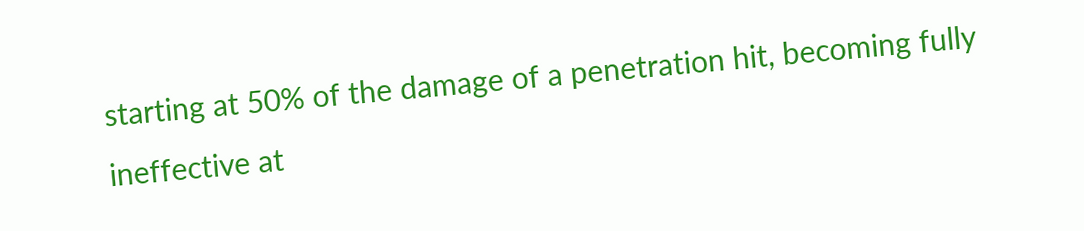starting at 50% of the damage of a penetration hit, becoming fully ineffective at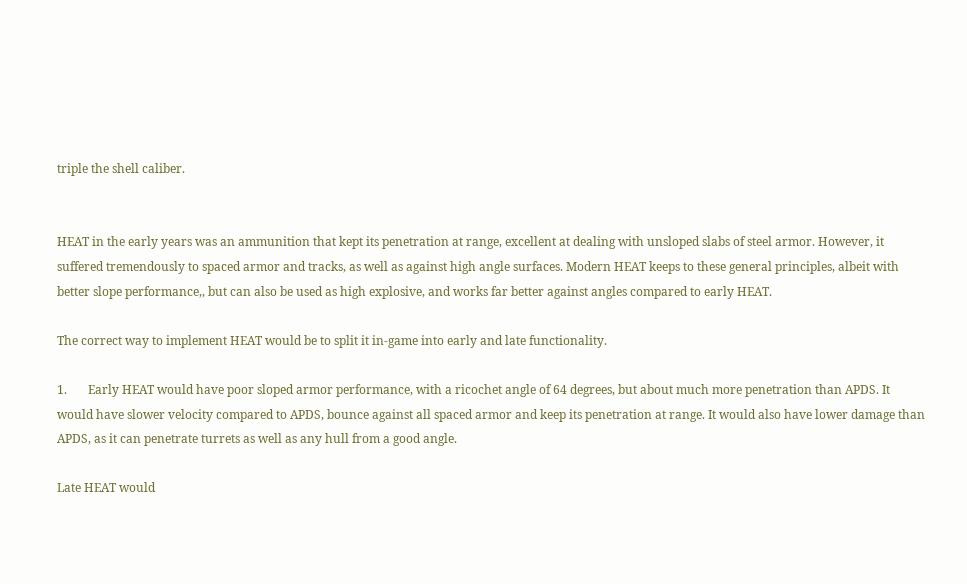triple the shell caliber.


HEAT in the early years was an ammunition that kept its penetration at range, excellent at dealing with unsloped slabs of steel armor. However, it suffered tremendously to spaced armor and tracks, as well as against high angle surfaces. Modern HEAT keeps to these general principles, albeit with better slope performance,, but can also be used as high explosive, and works far better against angles compared to early HEAT.

The correct way to implement HEAT would be to split it in-game into early and late functionality.

1.       Early HEAT would have poor sloped armor performance, with a ricochet angle of 64 degrees, but about much more penetration than APDS. It would have slower velocity compared to APDS, bounce against all spaced armor and keep its penetration at range. It would also have lower damage than APDS, as it can penetrate turrets as well as any hull from a good angle.

Late HEAT would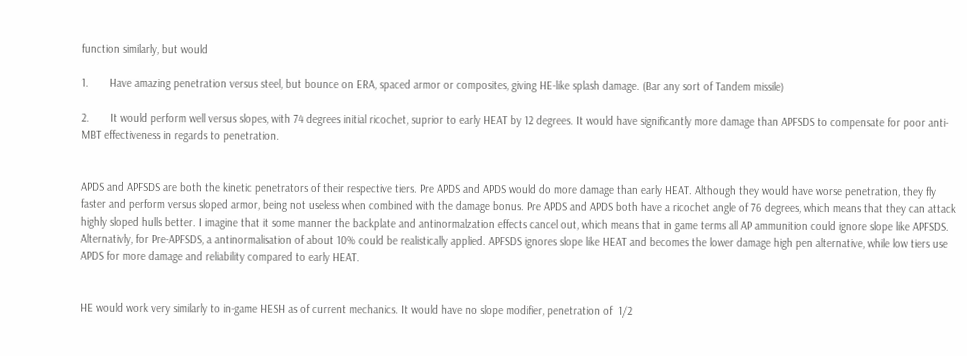function similarly, but would

1.       Have amazing penetration versus steel, but bounce on ERA, spaced armor or composites, giving HE-like splash damage. (Bar any sort of Tandem missile)

2.       It would perform well versus slopes, with 74 degrees initial ricochet, suprior to early HEAT by 12 degrees. It would have significantly more damage than APFSDS to compensate for poor anti-MBT effectiveness in regards to penetration.


APDS and APFSDS are both the kinetic penetrators of their respective tiers. Pre APDS and APDS would do more damage than early HEAT. Although they would have worse penetration, they fly faster and perform versus sloped armor, being not useless when combined with the damage bonus. Pre APDS and APDS both have a ricochet angle of 76 degrees, which means that they can attack highly sloped hulls better. I imagine that it some manner the backplate and antinormalzation effects cancel out, which means that in game terms all AP ammunition could ignore slope like APFSDS. Alternativly, for Pre-APFSDS, a antinormalisation of about 10% could be realistically applied. APFSDS ignores slope like HEAT and becomes the lower damage high pen alternative, while low tiers use APDS for more damage and reliability compared to early HEAT.


HE would work very similarly to in-game HESH as of current mechanics. It would have no slope modifier, penetration of  1/2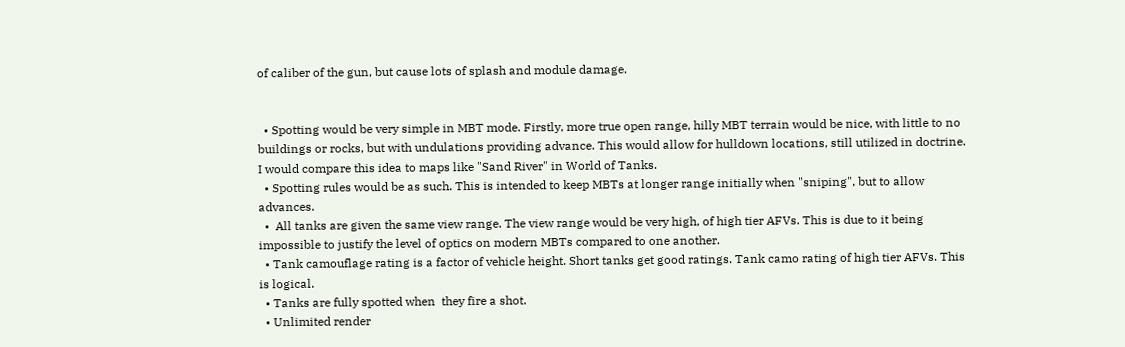of caliber of the gun, but cause lots of splash and module damage.


  • Spotting would be very simple in MBT mode. Firstly, more true open range, hilly MBT terrain would be nice, with little to no buildings or rocks, but with undulations providing advance. This would allow for hulldown locations, still utilized in doctrine. I would compare this idea to maps like "Sand River" in World of Tanks.
  • Spotting rules would be as such. This is intended to keep MBTs at longer range initially when "sniping", but to allow advances.
  •  All tanks are given the same view range. The view range would be very high, of high tier AFVs. This is due to it being impossible to justify the level of optics on modern MBTs compared to one another.
  • Tank camouflage rating is a factor of vehicle height. Short tanks get good ratings. Tank camo rating of high tier AFVs. This is logical.
  • Tanks are fully spotted when  they fire a shot.
  • Unlimited render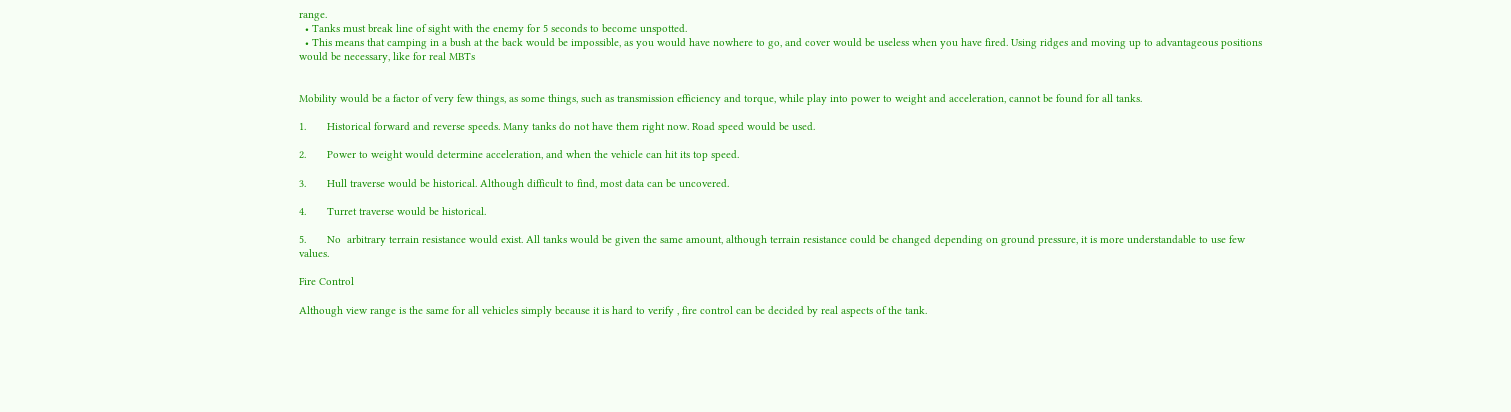range.
  • Tanks must break line of sight with the enemy for 5 seconds to become unspotted.
  • This means that camping in a bush at the back would be impossible, as you would have nowhere to go, and cover would be useless when you have fired. Using ridges and moving up to advantageous positions would be necessary, like for real MBTs


Mobility would be a factor of very few things, as some things, such as transmission efficiency and torque, while play into power to weight and acceleration, cannot be found for all tanks.

1.       Historical forward and reverse speeds. Many tanks do not have them right now. Road speed would be used.

2.       Power to weight would determine acceleration, and when the vehicle can hit its top speed.

3.       Hull traverse would be historical. Although difficult to find, most data can be uncovered.

4.       Turret traverse would be historical.

5.       No  arbitrary terrain resistance would exist. All tanks would be given the same amount, although terrain resistance could be changed depending on ground pressure, it is more understandable to use few values.

Fire Control

Although view range is the same for all vehicles simply because it is hard to verify , fire control can be decided by real aspects of the tank.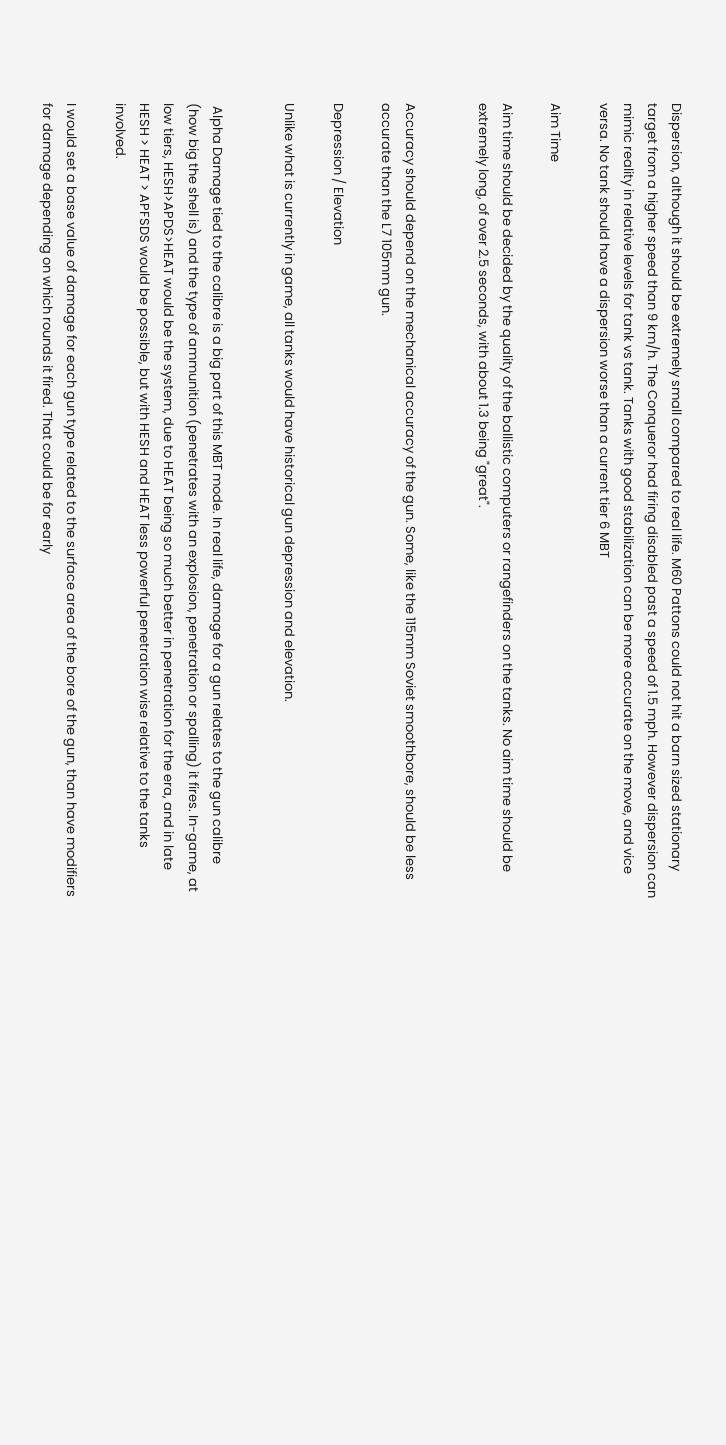Dispersion, although it should be extremely small compared to real life. M60 Pattons could not hit a barn sized stationary target from a higher speed than 9 km/h. The Conqueror had firing disabled past a speed of 1.5 mph. However dispersion can mimic reality in relative levels for tank vs tank. Tanks with good stabilization can be more accurate on the move, and vice versa. No tank should have a dispersion worse than a current tier 6 MBT

Aim Time

Aim time should be decided by the quality of the ballistic computers or rangefinders on the tanks. No aim time should be extremely long, of over 2.5 seconds, with about 1.3 being "great".


Accuracy should depend on the mechanical accuracy of the gun. Some, like the 115mm Soviet smoothbore, should be less accurate than the L7 105mm gun.

Depression / Elevation

Unlike what is currently in game, all tanks would have historical gun depression and elevation.


 Alpha Damage tied to the calibre is a big part of this MBT mode. In real life, damage for a gun relates to the gun calibre (how big the shell is) and the type of ammunition (penetrates with an explosion, penetration or spalling) it fires. In-game, at low tiers, HESH>APDS>HEAT would be the system, due to HEAT being so much better in penetration for the era, and in late HESH > HEAT > APFSDS would be possible, but with HESH and HEAT less powerful penetration wise relative to the tanks involved.

I would set a base value of damage for each gun type related to the surface area of the bore of the gun, than have modifiers for damage depending on which rounds it fired. That could be for early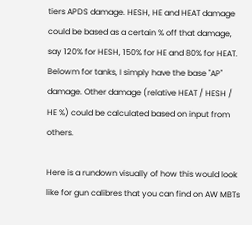tiers APDS damage. HESH, HE and HEAT damage could be based as a certain % off that damage, say 120% for HESH, 150% for HE and 80% for HEAT. Belowm for tanks, I simply have the base "AP" damage. Other damage (relative HEAT / HESH / HE %) could be calculated based on input from others.

Here is a rundown visually of how this would look like for gun calibres that you can find on AW MBTs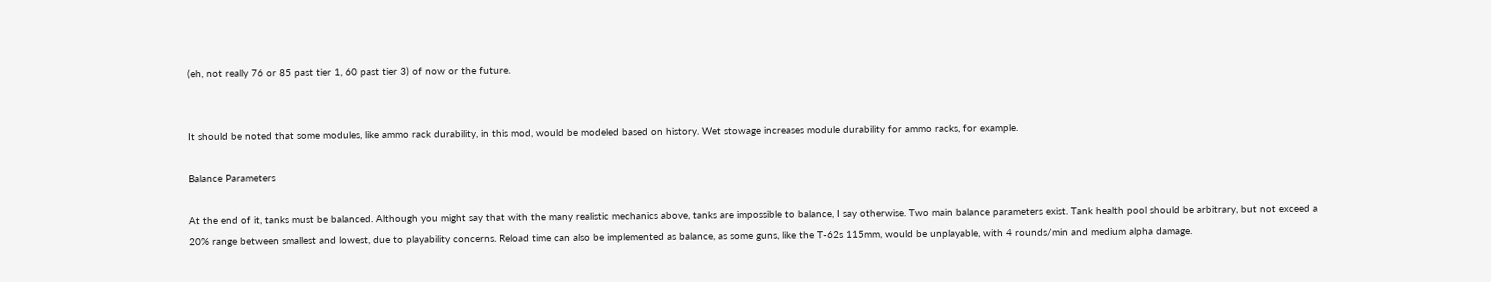(eh, not really 76 or 85 past tier 1, 60 past tier 3) of now or the future.


It should be noted that some modules, like ammo rack durability, in this mod, would be modeled based on history. Wet stowage increases module durability for ammo racks, for example.

Balance Parameters

At the end of it, tanks must be balanced. Although you might say that with the many realistic mechanics above, tanks are impossible to balance, I say otherwise. Two main balance parameters exist. Tank health pool should be arbitrary, but not exceed a 20% range between smallest and lowest, due to playability concerns. Reload time can also be implemented as balance, as some guns, like the T-62s 115mm, would be unplayable, with 4 rounds/min and medium alpha damage.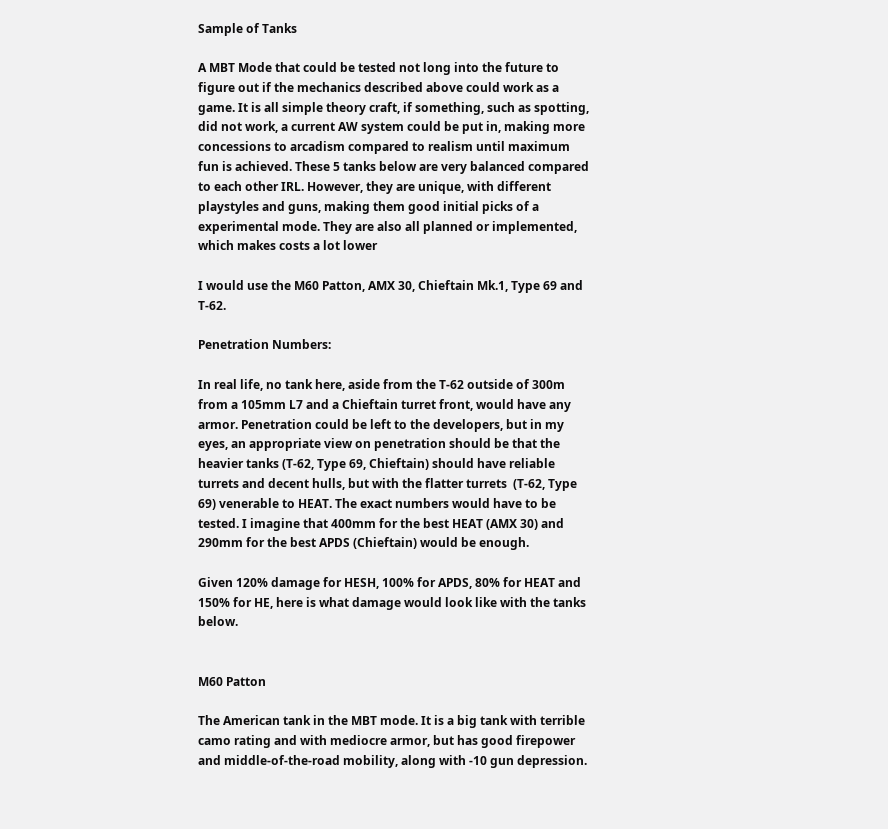Sample of Tanks

A MBT Mode that could be tested not long into the future to figure out if the mechanics described above could work as a game. It is all simple theory craft, if something, such as spotting, did not work, a current AW system could be put in, making more concessions to arcadism compared to realism until maximum fun is achieved. These 5 tanks below are very balanced compared to each other IRL. However, they are unique, with different playstyles and guns, making them good initial picks of a experimental mode. They are also all planned or implemented, which makes costs a lot lower

I would use the M60 Patton, AMX 30, Chieftain Mk.1, Type 69 and T-62.

Penetration Numbers:

In real life, no tank here, aside from the T-62 outside of 300m from a 105mm L7 and a Chieftain turret front, would have any armor. Penetration could be left to the developers, but in my eyes, an appropriate view on penetration should be that the heavier tanks (T-62, Type 69, Chieftain) should have reliable turrets and decent hulls, but with the flatter turrets  (T-62, Type 69) venerable to HEAT. The exact numbers would have to be tested. I imagine that 400mm for the best HEAT (AMX 30) and 290mm for the best APDS (Chieftain) would be enough.

Given 120% damage for HESH, 100% for APDS, 80% for HEAT and 150% for HE, here is what damage would look like with the tanks below.


M60 Patton

The American tank in the MBT mode. It is a big tank with terrible camo rating and with mediocre armor, but has good firepower and middle-of-the-road mobility, along with -10 gun depression.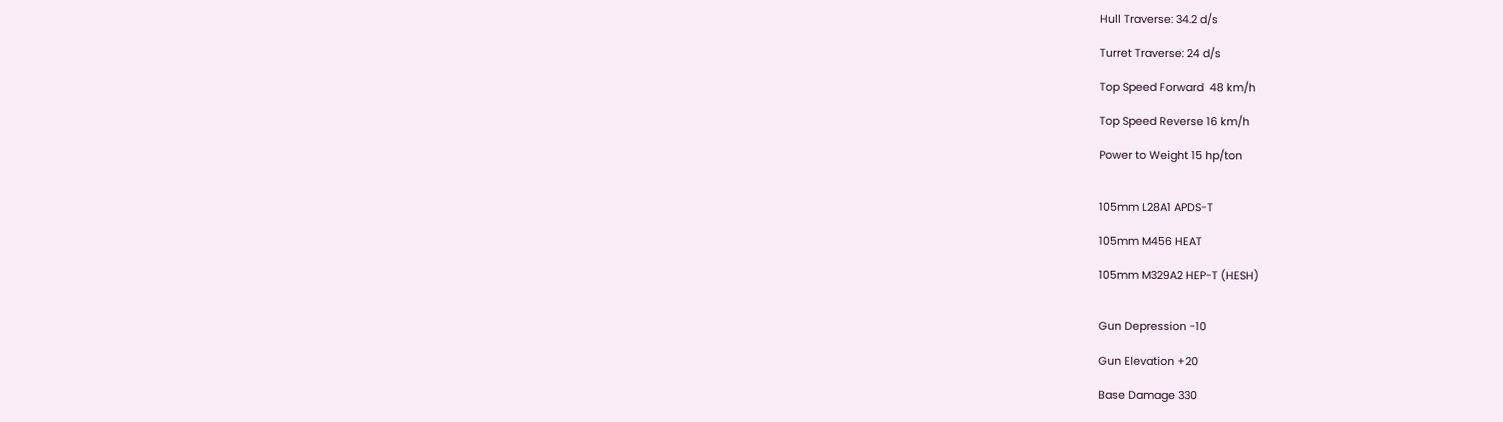Hull Traverse: 34.2 d/s

Turret Traverse: 24 d/s

Top Speed Forward  48 km/h

Top Speed Reverse 16 km/h

Power to Weight 15 hp/ton


105mm L28A1 APDS-T

105mm M456 HEAT

105mm M329A2 HEP-T (HESH)


Gun Depression -10

Gun Elevation +20

Base Damage 330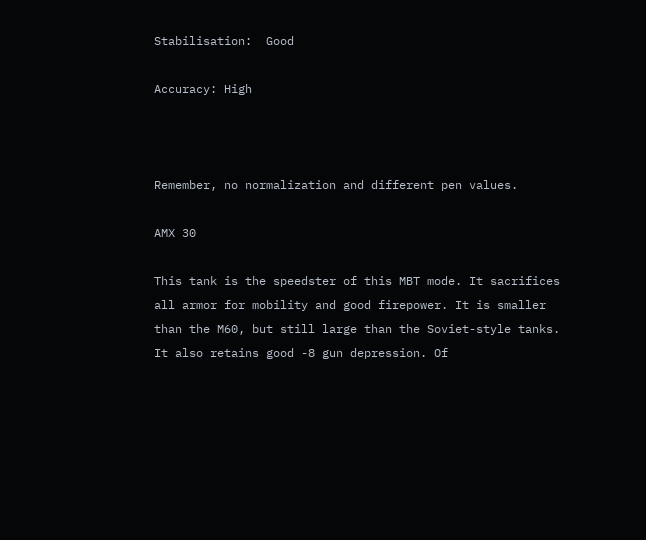Stabilisation:  Good

Accuracy: High



Remember, no normalization and different pen values.

AMX 30

This tank is the speedster of this MBT mode. It sacrifices all armor for mobility and good firepower. It is smaller than the M60, but still large than the Soviet-style tanks. It also retains good -8 gun depression. Of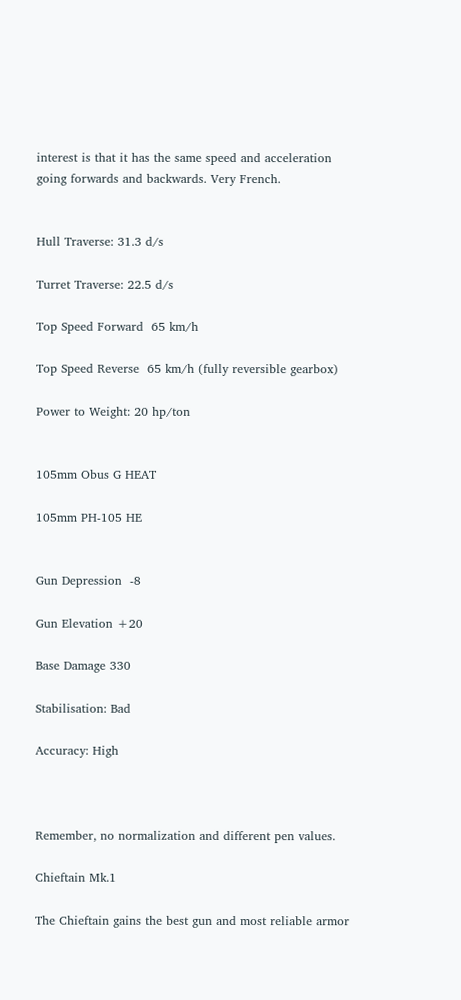interest is that it has the same speed and acceleration going forwards and backwards. Very French.


Hull Traverse: 31.3 d/s

Turret Traverse: 22.5 d/s

Top Speed Forward  65 km/h

Top Speed Reverse  65 km/h (fully reversible gearbox)

Power to Weight: 20 hp/ton


105mm Obus G HEAT

105mm PH-105 HE


Gun Depression  -8

Gun Elevation +20

Base Damage 330

Stabilisation: Bad

Accuracy: High



Remember, no normalization and different pen values.

Chieftain Mk.1

The Chieftain gains the best gun and most reliable armor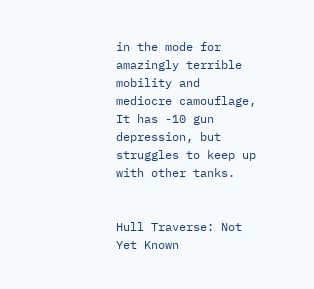in the mode for amazingly terrible mobility and mediocre camouflage, It has -10 gun depression, but struggles to keep up with other tanks.


Hull Traverse: Not Yet Known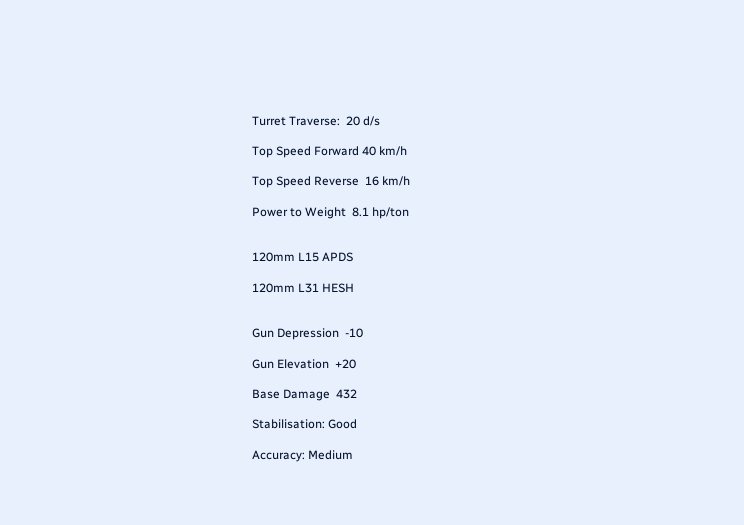Turret Traverse:  20 d/s

Top Speed Forward 40 km/h

Top Speed Reverse  16 km/h

Power to Weight  8.1 hp/ton


120mm L15 APDS

120mm L31 HESH


Gun Depression  -10

Gun Elevation  +20

Base Damage  432

Stabilisation: Good

Accuracy: Medium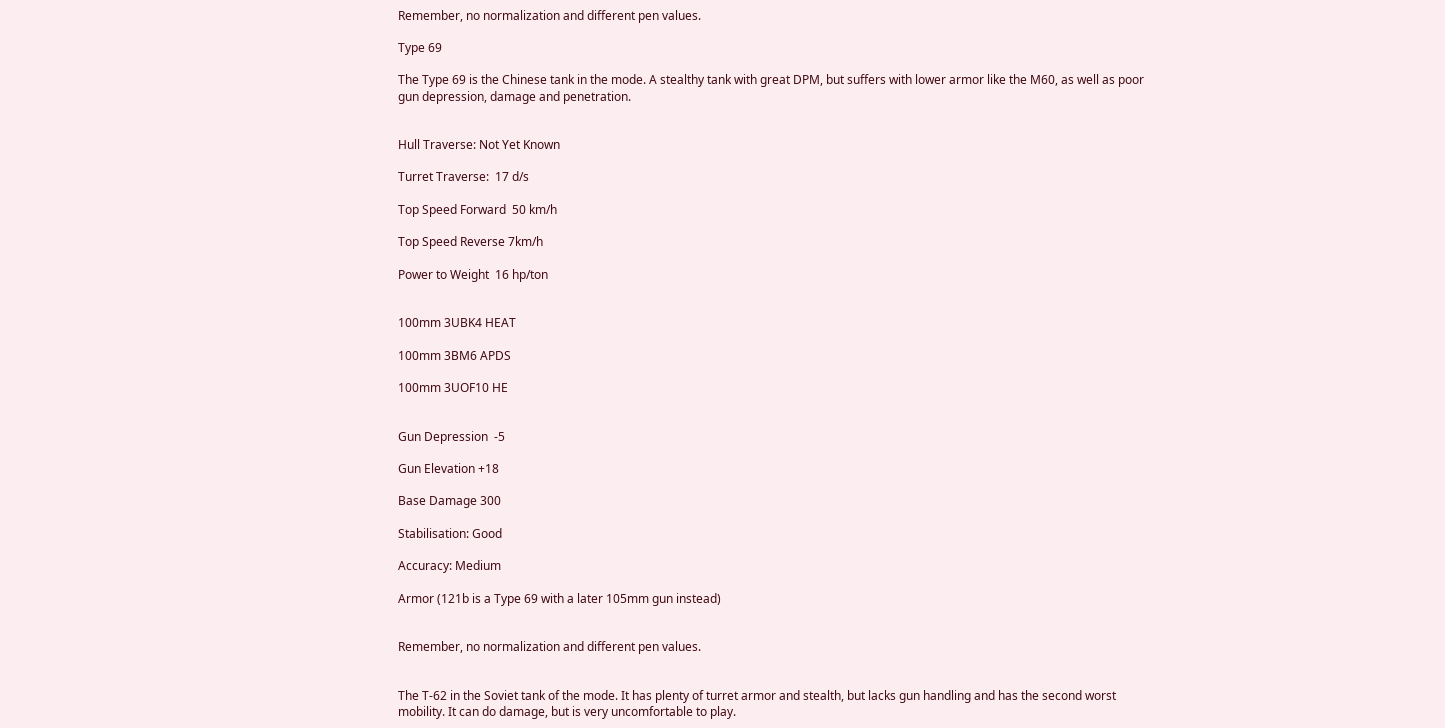Remember, no normalization and different pen values.

Type 69

The Type 69 is the Chinese tank in the mode. A stealthy tank with great DPM, but suffers with lower armor like the M60, as well as poor gun depression, damage and penetration.


Hull Traverse: Not Yet Known

Turret Traverse:  17 d/s

Top Speed Forward  50 km/h

Top Speed Reverse 7km/h

Power to Weight  16 hp/ton


100mm 3UBK4 HEAT

100mm 3BM6 APDS

100mm 3UOF10 HE


Gun Depression  -5

Gun Elevation +18

Base Damage 300

Stabilisation: Good

Accuracy: Medium

Armor (121b is a Type 69 with a later 105mm gun instead)


Remember, no normalization and different pen values.


The T-62 in the Soviet tank of the mode. It has plenty of turret armor and stealth, but lacks gun handling and has the second worst mobility. It can do damage, but is very uncomfortable to play.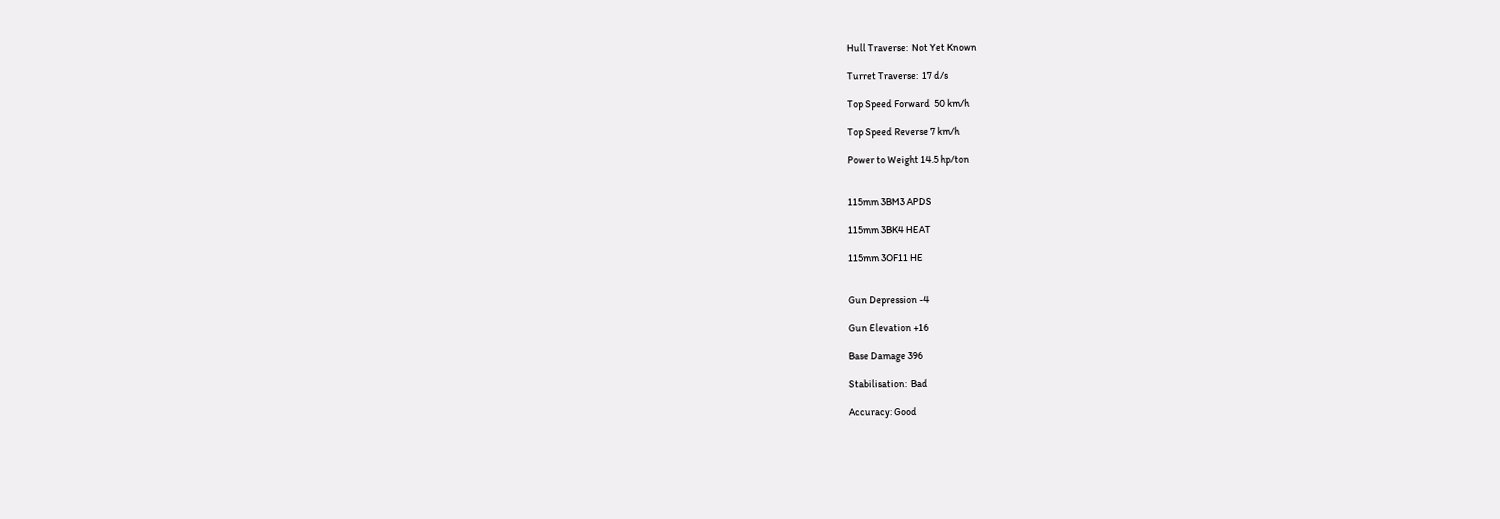Hull Traverse:  Not Yet Known

Turret Traverse:  17 d/s

Top Speed Forward  50 km/h

Top Speed Reverse 7 km/h

Power to Weight 14.5 hp/ton


115mm 3BM3 APDS

115mm 3BK4 HEAT

115mm 3OF11 HE


Gun Depression -4

Gun Elevation +16

Base Damage 396

Stabilisation:  Bad

Accuracy: Good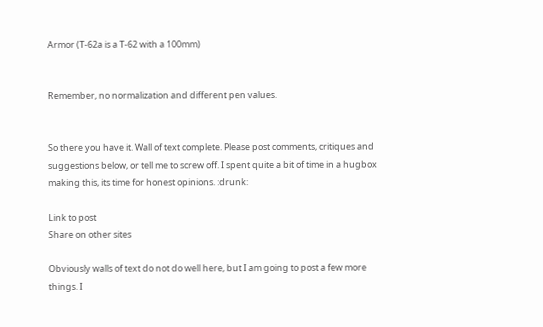Armor (T-62a is a T-62 with a 100mm)


Remember, no normalization and different pen values.


So there you have it. Wall of text complete. Please post comments, critiques and suggestions below, or tell me to screw off. I spent quite a bit of time in a hugbox making this, its time for honest opinions. :drunk:

Link to post
Share on other sites

Obviously walls of text do not do well here, but I am going to post a few more things. I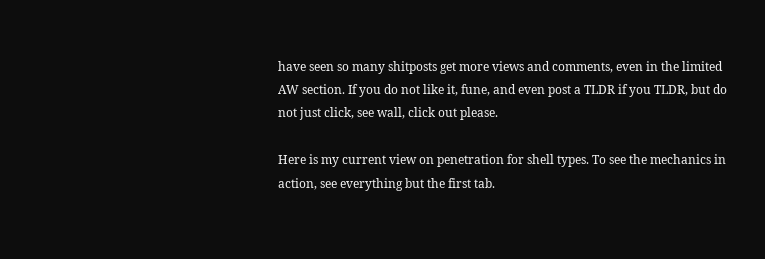have seen so many shitposts get more views and comments, even in the limited AW section. If you do not like it, fune, and even post a TLDR if you TLDR, but do not just click, see wall, click out please.

Here is my current view on penetration for shell types. To see the mechanics in action, see everything but the first tab.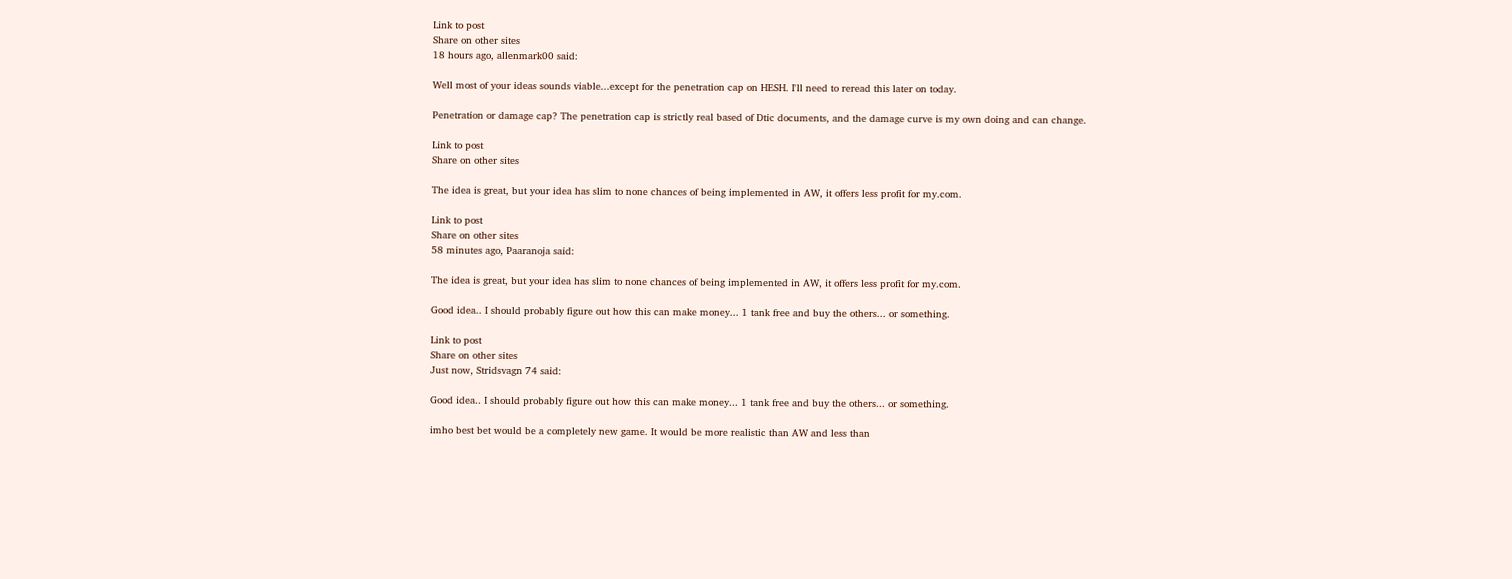Link to post
Share on other sites
18 hours ago, allenmark00 said:

Well most of your ideas sounds viable...except for the penetration cap on HESH. I'll need to reread this later on today.

Penetration or damage cap? The penetration cap is strictly real based of Dtic documents, and the damage curve is my own doing and can change.

Link to post
Share on other sites

The idea is great, but your idea has slim to none chances of being implemented in AW, it offers less profit for my.com.

Link to post
Share on other sites
58 minutes ago, Paaranoja said:

The idea is great, but your idea has slim to none chances of being implemented in AW, it offers less profit for my.com.

Good idea.. I should probably figure out how this can make money... 1 tank free and buy the others... or something.

Link to post
Share on other sites
Just now, Stridsvagn 74 said:

Good idea.. I should probably figure out how this can make money... 1 tank free and buy the others... or something.

imho best bet would be a completely new game. It would be more realistic than AW and less than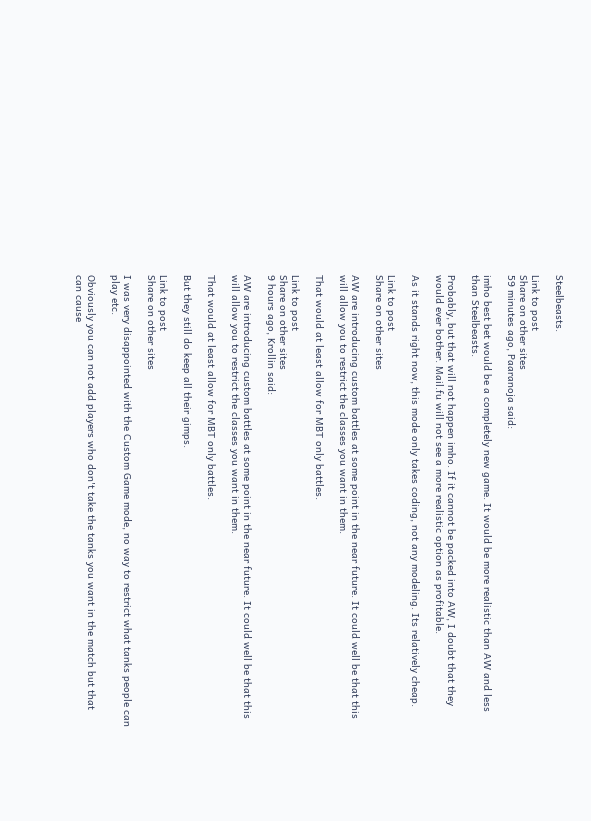Steelbeasts.

Link to post
Share on other sites
59 minutes ago, Paaranoja said:

imho best bet would be a completely new game. It would be more realistic than AW and less than Steelbeasts.

Probably, but that will not happen imho. If it cannot be packed into AW, I doubt that they would ever bother. Mail.fu will not see a more realistic option as profitable.

As it stands right now, this mode only takes coding, not any modeling. Its relatively cheap.

Link to post
Share on other sites

AW are introducing custom battles at some point in the near future. It could well be that this will allow you to restrict the classes you want in them.

That would at least allow for MBT only battles.

Link to post
Share on other sites
9 hours ago, Krollin said:

AW are introducing custom battles at some point in the near future. It could well be that this will allow you to restrict the classes you want in them.

That would at least allow for MBT only battles.

But they still do keep all their gimps.

Link to post
Share on other sites

I was very disappointed with the Custom Game mode, no way to restrict what tanks people can play etc.

Obviously you can not add players who don't take the tanks you want in the match but that can cause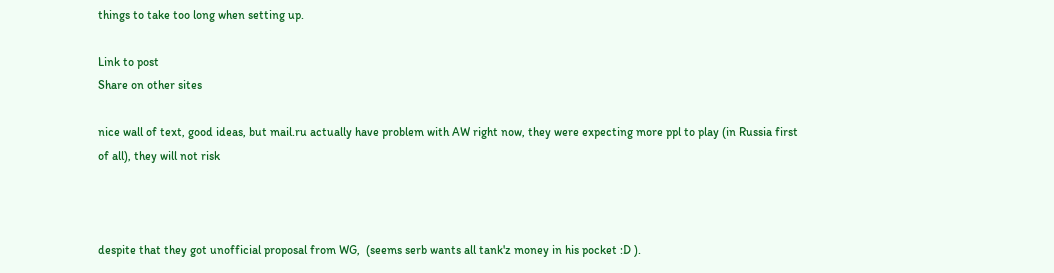things to take too long when setting up.

Link to post
Share on other sites

nice wall of text, good ideas, but mail.ru actually have problem with AW right now, they were expecting more ppl to play (in Russia first of all), they will not risk



despite that they got unofficial proposal from WG,  (seems serb wants all tank'z money in his pocket :D ).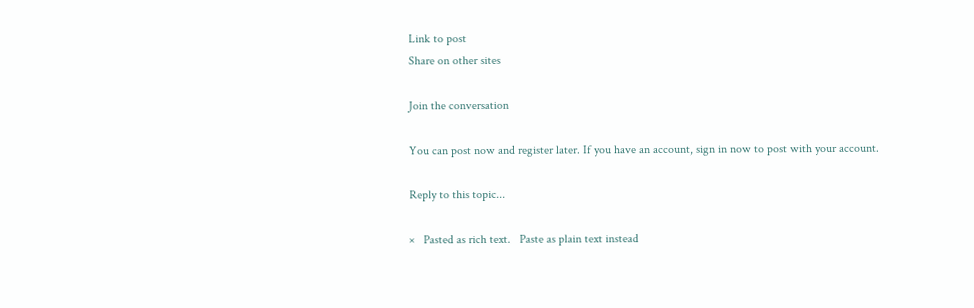Link to post
Share on other sites

Join the conversation

You can post now and register later. If you have an account, sign in now to post with your account.

Reply to this topic...

×   Pasted as rich text.   Paste as plain text instead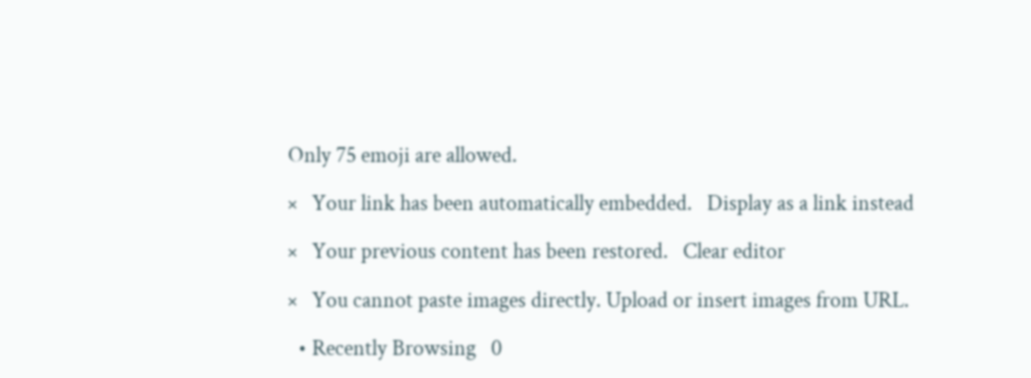Only 75 emoji are allowed.

×   Your link has been automatically embedded.   Display as a link instead

×   Your previous content has been restored.   Clear editor

×   You cannot paste images directly. Upload or insert images from URL.

  • Recently Browsing   0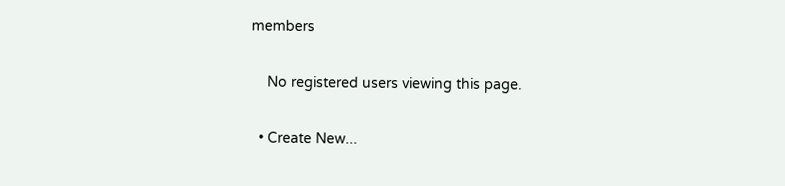members

    No registered users viewing this page.

  • Create New...